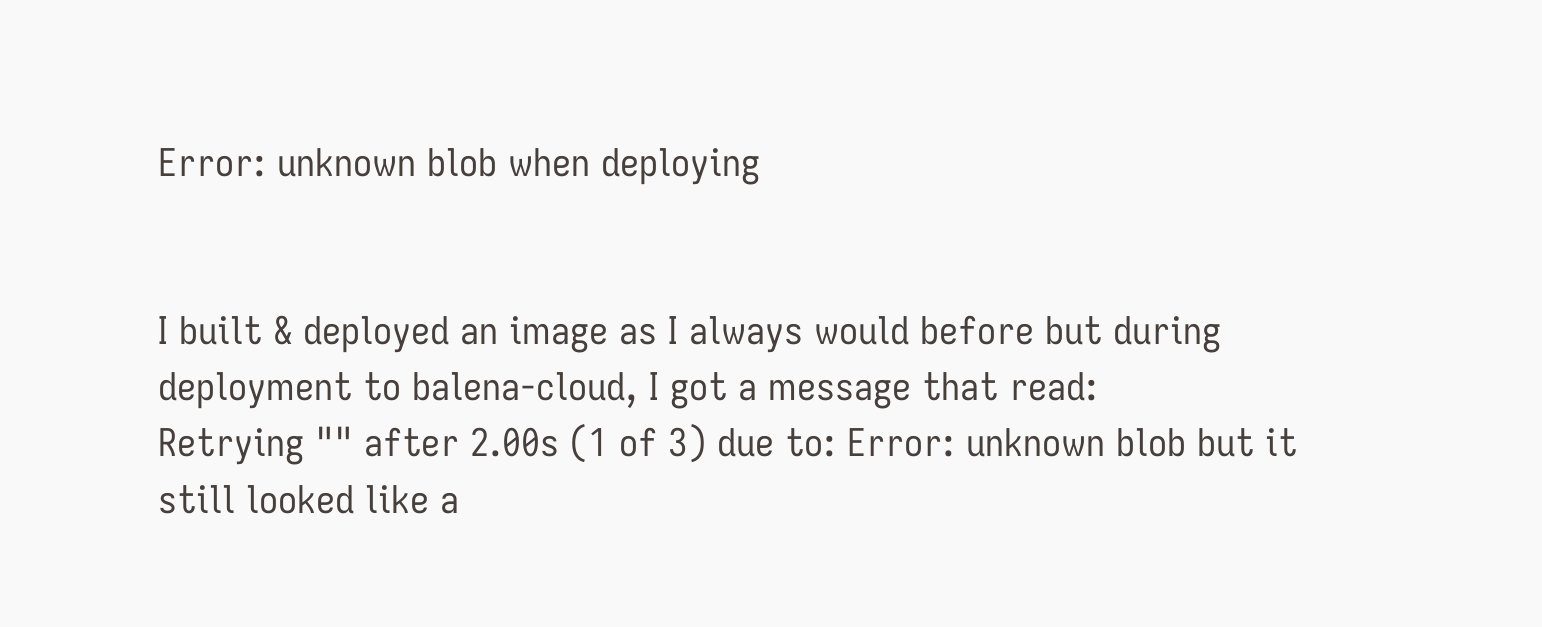Error: unknown blob when deploying


I built & deployed an image as I always would before but during deployment to balena-cloud, I got a message that read:
Retrying "" after 2.00s (1 of 3) due to: Error: unknown blob but it still looked like a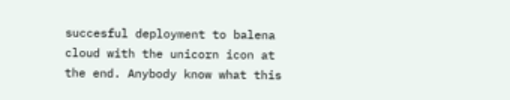succesful deployment to balena cloud with the unicorn icon at the end. Anybody know what this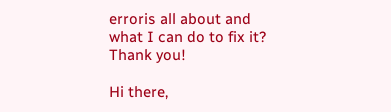erroris all about and what I can do to fix it?
Thank you!

Hi there,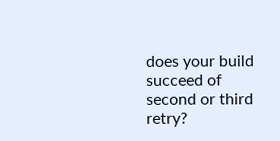does your build succeed of second or third retry?